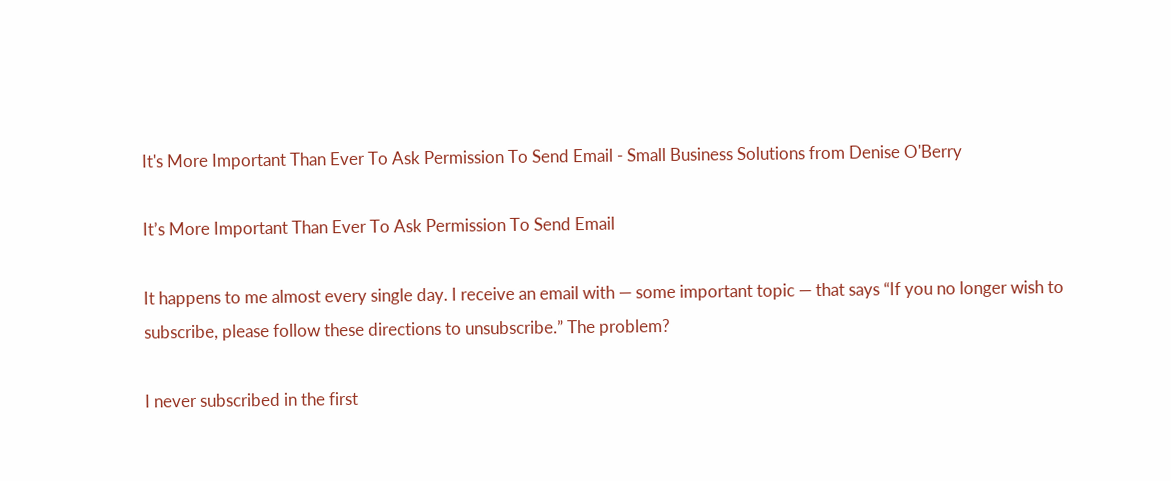It's More Important Than Ever To Ask Permission To Send Email - Small Business Solutions from Denise O'Berry

It’s More Important Than Ever To Ask Permission To Send Email

It happens to me almost every single day. I receive an email with — some important topic — that says “If you no longer wish to subscribe, please follow these directions to unsubscribe.” The problem?

I never subscribed in the first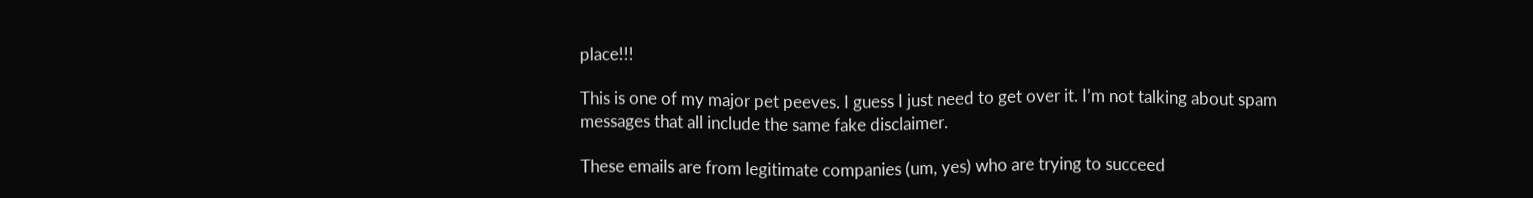place!!!

This is one of my major pet peeves. I guess I just need to get over it. I’m not talking about spam messages that all include the same fake disclaimer.

These emails are from legitimate companies (um, yes) who are trying to succeed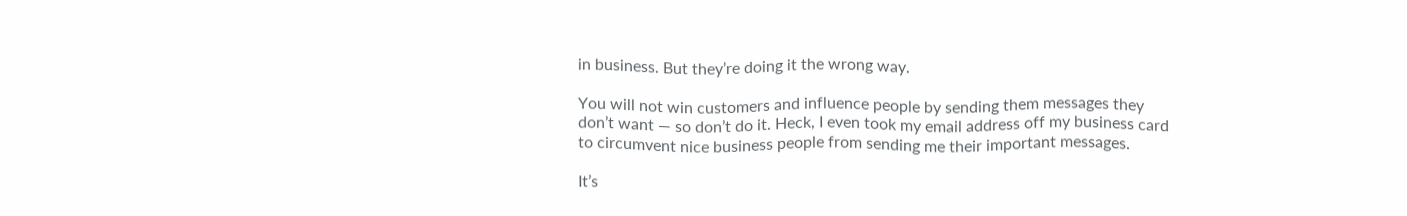in business. But they’re doing it the wrong way.

You will not win customers and influence people by sending them messages they don’t want — so don’t do it. Heck, I even took my email address off my business card to circumvent nice business people from sending me their important messages.

It’s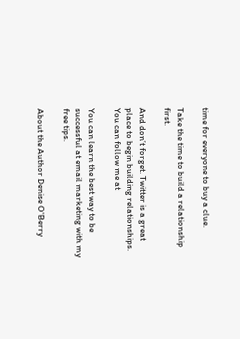time for everyone to buy a clue.

Take the time to build a relationship first.

And don’t forget. Twitter is a great place to begin building relationships. You can follow me at

You can learn the best way to be successful at email marketing with my free tips.

About the Author Denise O'Berry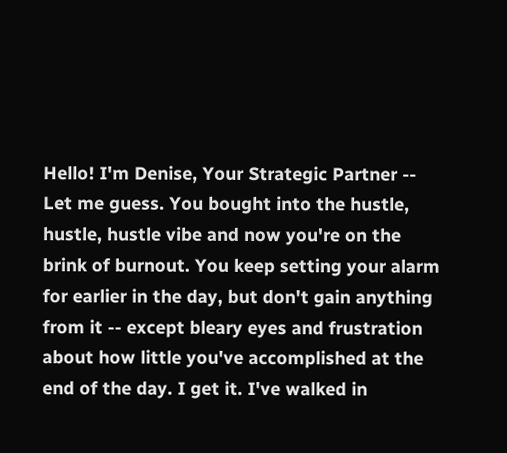Hello! I'm Denise, Your Strategic Partner -- Let me guess. You bought into the hustle, hustle, hustle vibe and now you're on the brink of burnout. You keep setting your alarm for earlier in the day, but don't gain anything from it -- except bleary eyes and frustration about how little you've accomplished at the end of the day. I get it. I've walked in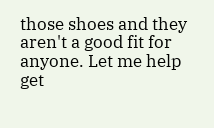those shoes and they aren't a good fit for anyone. Let me help get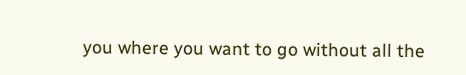you where you want to go without all the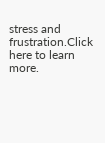stress and frustration.Click here to learn more.